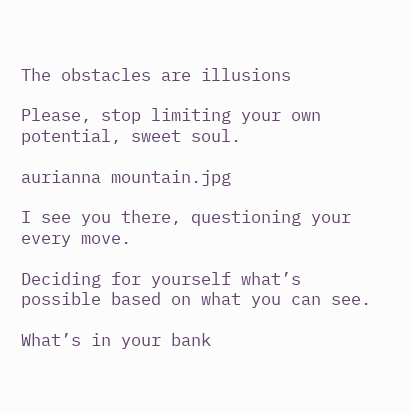The obstacles are illusions

Please, stop limiting your own potential, sweet soul.

aurianna mountain.jpg

I see you there, questioning your every move.

Deciding for yourself what’s possible based on what you can see.

What’s in your bank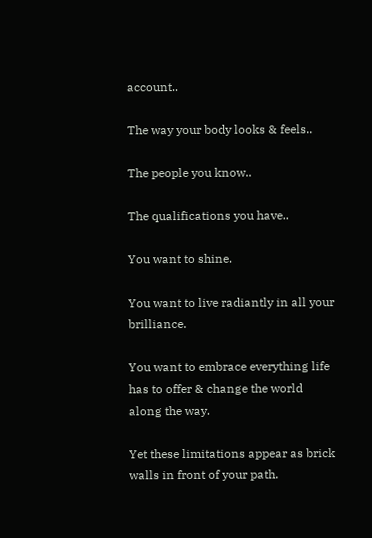account..

The way your body looks & feels..

The people you know..

The qualifications you have..

You want to shine.

You want to live radiantly in all your brilliance.

You want to embrace everything life has to offer & change the world along the way.

Yet these limitations appear as brick walls in front of your path.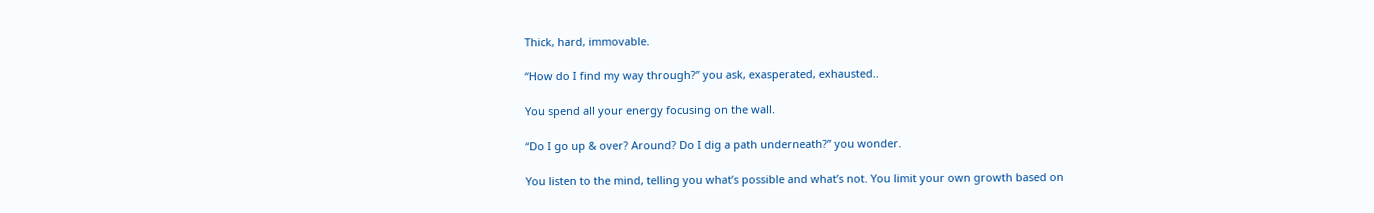Thick, hard, immovable.

“How do I find my way through?” you ask, exasperated, exhausted..

You spend all your energy focusing on the wall.

“Do I go up & over? Around? Do I dig a path underneath?” you wonder.

You listen to the mind, telling you what’s possible and what’s not. You limit your own growth based on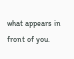what appears in front of you.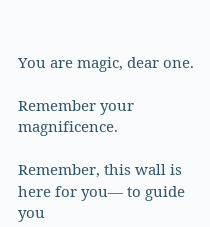You are magic, dear one.

Remember your magnificence.

Remember, this wall is here for you— to guide you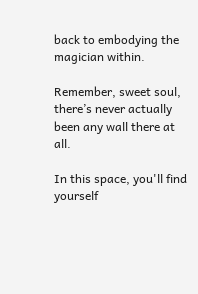back to embodying the magician within.

Remember, sweet soul, there’s never actually been any wall there at all.

In this space, you'll find yourself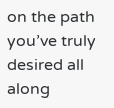on the path you’ve truly desired all along